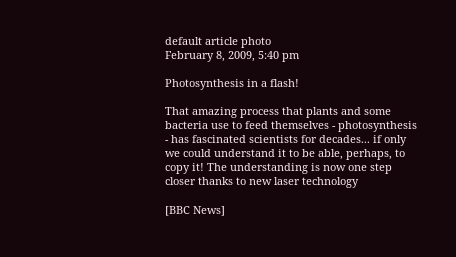default article photo
February 8, 2009, 5:40 pm

Photosynthesis in a flash!

That amazing process that plants and some bacteria use to feed themselves - photosynthesis - has fascinated scientists for decades... if only we could understand it to be able, perhaps, to copy it! The understanding is now one step closer thanks to new laser technology

[BBC News]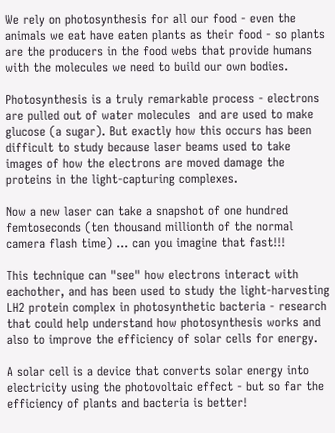We rely on photosynthesis for all our food - even the animals we eat have eaten plants as their food - so plants are the producers in the food webs that provide humans with the molecules we need to build our own bodies.

Photosynthesis is a truly remarkable process - electrons are pulled out of water molecules  and are used to make glucose (a sugar). But exactly how this occurs has been difficult to study because laser beams used to take images of how the electrons are moved damage the proteins in the light-capturing complexes.

Now a new laser can take a snapshot of one hundred femtoseconds (ten thousand millionth of the normal camera flash time) ... can you imagine that fast!!!

This technique can "see" how electrons interact with eachother, and has been used to study the light-harvesting LH2 protein complex in photosynthetic bacteria - research that could help understand how photosynthesis works and also to improve the efficiency of solar cells for energy.

A solar cell is a device that converts solar energy into electricity using the photovoltaic effect - but so far the efficiency of plants and bacteria is better!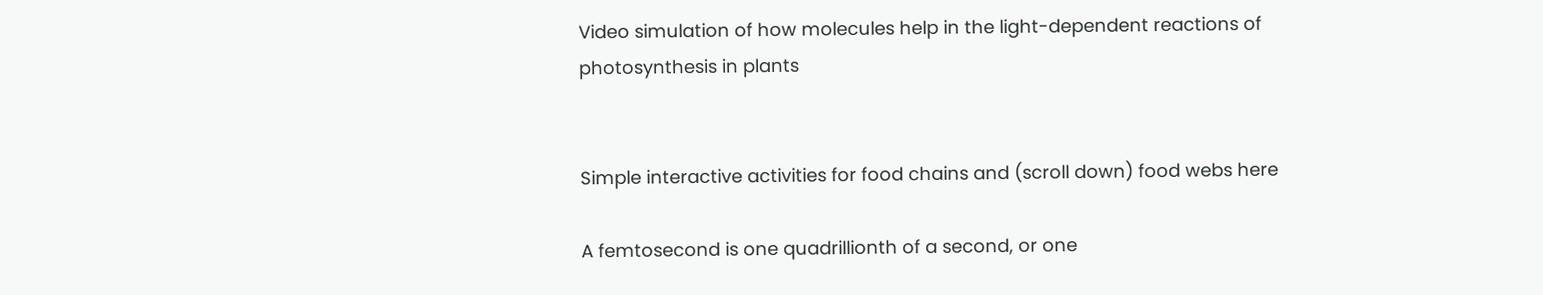Video simulation of how molecules help in the light-dependent reactions of photosynthesis in plants


Simple interactive activities for food chains and (scroll down) food webs here

A femtosecond is one quadrillionth of a second, or one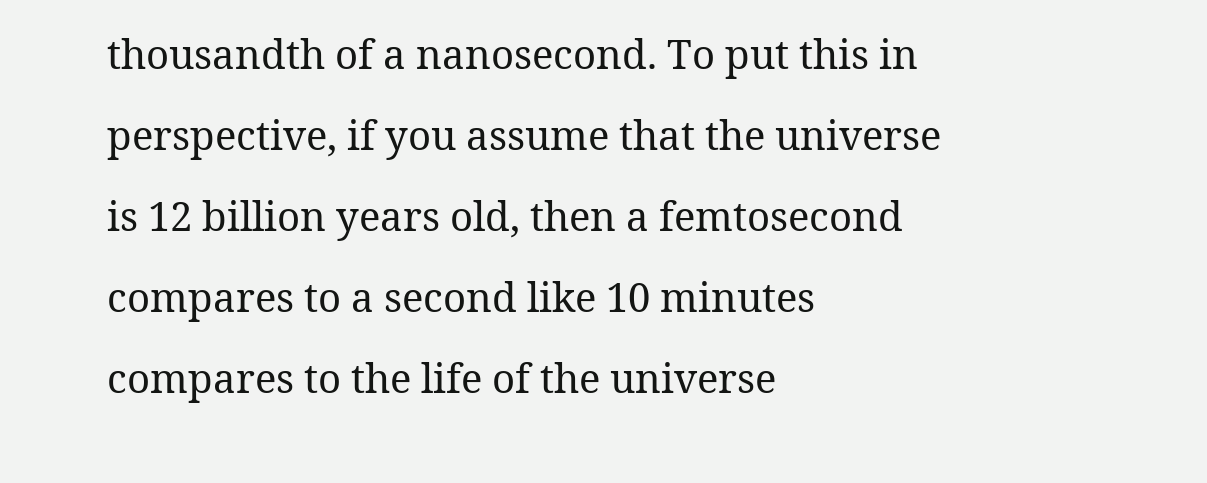thousandth of a nanosecond. To put this in perspective, if you assume that the universe is 12 billion years old, then a femtosecond compares to a second like 10 minutes compares to the life of the universe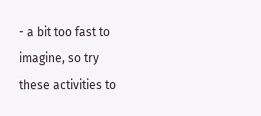- a bit too fast to imagine, so try these activities to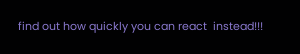find out how quickly you can react  instead!!!